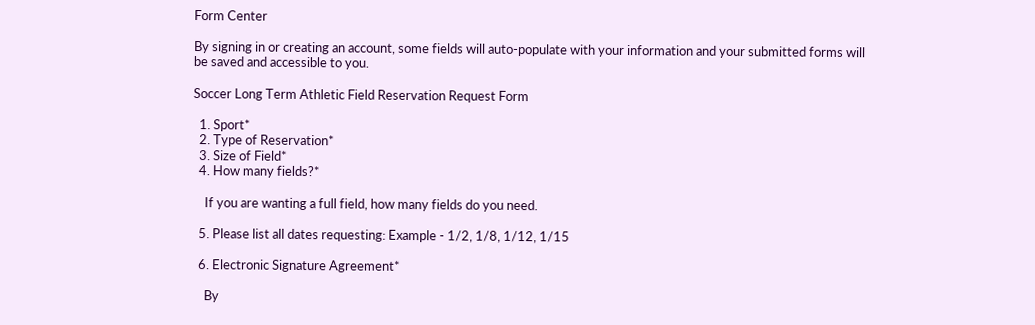Form Center

By signing in or creating an account, some fields will auto-populate with your information and your submitted forms will be saved and accessible to you.

Soccer Long Term Athletic Field Reservation Request Form

  1. Sport*
  2. Type of Reservation*
  3. Size of Field*
  4. How many fields?*

    If you are wanting a full field, how many fields do you need.

  5. Please list all dates requesting: Example - 1/2, 1/8, 1/12, 1/15

  6. Electronic Signature Agreement*

    By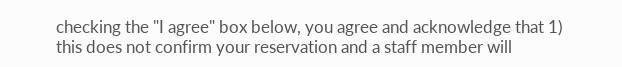checking the "I agree" box below, you agree and acknowledge that 1) this does not confirm your reservation and a staff member will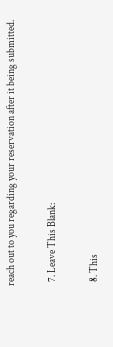reach out to you regarding your reservation after it being submitted.

  7. Leave This Blank:

  8. This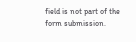field is not part of the form submission.